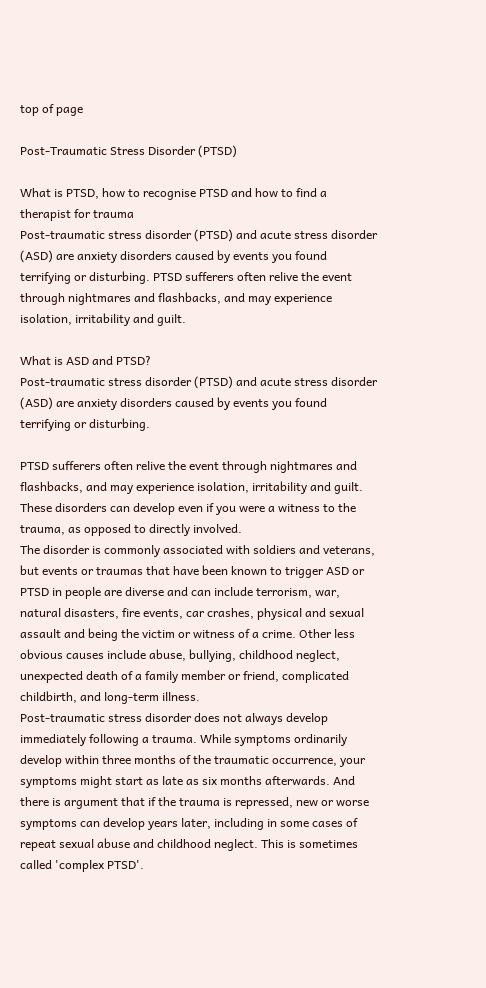top of page

Post-Traumatic Stress Disorder (PTSD)

What is PTSD, how to recognise PTSD and how to find a therapist for trauma
Post-traumatic stress disorder (PTSD) and acute stress disorder (ASD) are anxiety disorders caused by events you found terrifying or disturbing. PTSD sufferers often relive the event through nightmares and flashbacks, and may experience isolation, irritability and guilt.

What is ASD and PTSD?
Post-traumatic stress disorder (PTSD) and acute stress disorder (ASD) are anxiety disorders caused by events you found terrifying or disturbing.

PTSD sufferers often relive the event through nightmares and flashbacks, and may experience isolation, irritability and guilt. These disorders can develop even if you were a witness to the trauma, as opposed to directly involved.
The disorder is commonly associated with soldiers and veterans, but events or traumas that have been known to trigger ASD or PTSD in people are diverse and can include terrorism, war, natural disasters, fire events, car crashes, physical and sexual assault and being the victim or witness of a crime. Other less obvious causes include abuse, bullying, childhood neglect, unexpected death of a family member or friend, complicated childbirth, and long-term illness.
Post-traumatic stress disorder does not always develop immediately following a trauma. While symptoms ordinarily develop within three months of the traumatic occurrence, your symptoms might start as late as six months afterwards. And there is argument that if the trauma is repressed, new or worse symptoms can develop years later, including in some cases of repeat sexual abuse and childhood neglect. This is sometimes called 'complex PTSD'.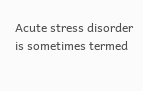Acute stress disorder is sometimes termed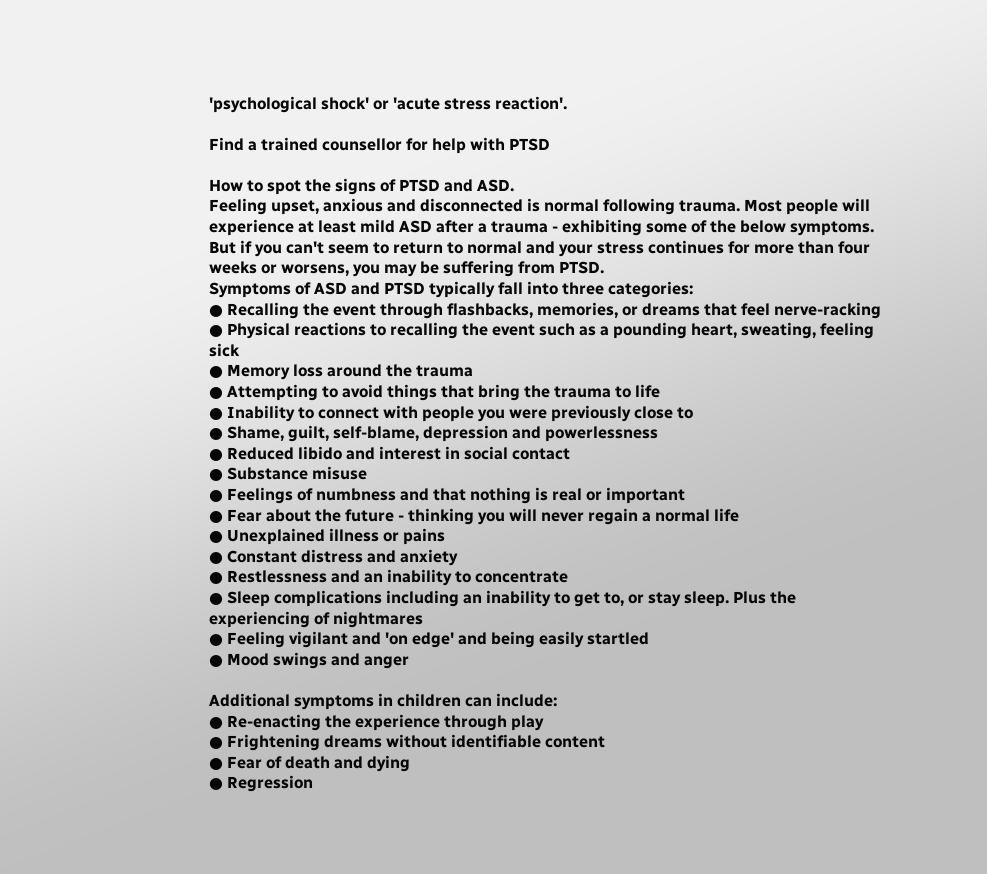'psychological shock' or 'acute stress reaction'.

Find a trained counsellor for help with PTSD

How to spot the signs of PTSD and ASD.
Feeling upset, anxious and disconnected is normal following trauma. Most people will experience at least mild ASD after a trauma - exhibiting some of the below symptoms. But if you can't seem to return to normal and your stress continues for more than four weeks or worsens, you may be suffering from PTSD.
Symptoms of ASD and PTSD typically fall into three categories:
● Recalling the event through flashbacks, memories, or dreams that feel nerve-racking
● Physical reactions to recalling the event such as a pounding heart, sweating, feeling sick
● Memory loss around the trauma
● Attempting to avoid things that bring the trauma to life
● Inability to connect with people you were previously close to
● Shame, guilt, self-blame, depression and powerlessness
● Reduced libido and interest in social contact
● Substance misuse
● Feelings of numbness and that nothing is real or important
● Fear about the future - thinking you will never regain a normal life
● Unexplained illness or pains
● Constant distress and anxiety
● Restlessness and an inability to concentrate
● Sleep complications including an inability to get to, or stay sleep. Plus the experiencing of nightmares
● Feeling vigilant and 'on edge' and being easily startled
● Mood swings and anger

Additional symptoms in children can include:
● Re-enacting the experience through play
● Frightening dreams without identifiable content
● Fear of death and dying
● Regression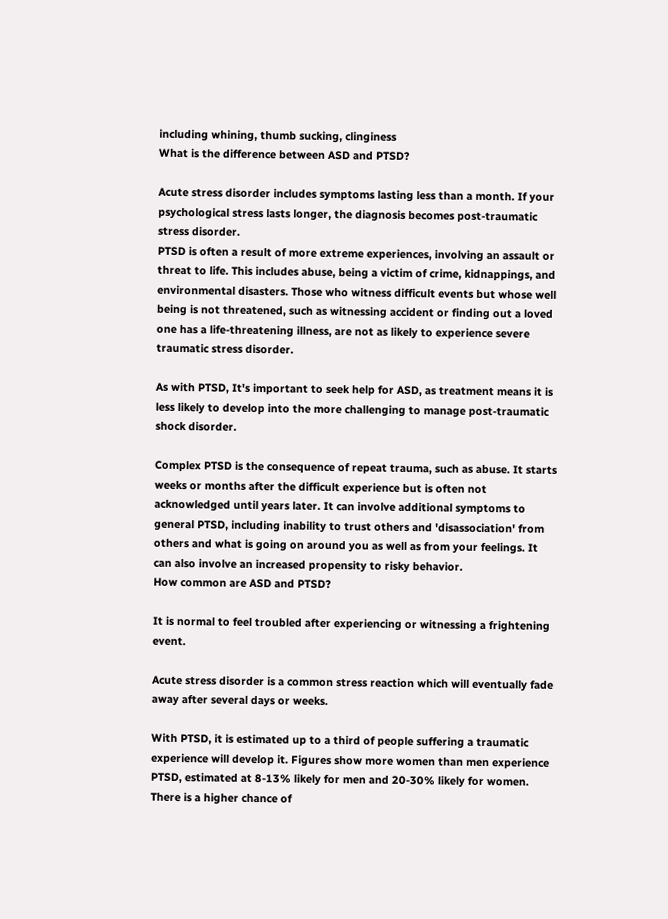including whining, thumb sucking, clinginess
What is the difference between ASD and PTSD?

Acute stress disorder includes symptoms lasting less than a month. If your psychological stress lasts longer, the diagnosis becomes post-traumatic stress disorder.
PTSD is often a result of more extreme experiences, involving an assault or threat to life. This includes abuse, being a victim of crime, kidnappings, and environmental disasters. Those who witness difficult events but whose well being is not threatened, such as witnessing accident or finding out a loved one has a life-threatening illness, are not as likely to experience severe traumatic stress disorder.

As with PTSD, It's important to seek help for ASD, as treatment means it is less likely to develop into the more challenging to manage post-traumatic shock disorder.

Complex PTSD is the consequence of repeat trauma, such as abuse. It starts weeks or months after the difficult experience but is often not acknowledged until years later. It can involve additional symptoms to general PTSD, including inability to trust others and 'disassociation' from others and what is going on around you as well as from your feelings. It can also involve an increased propensity to risky behavior.
How common are ASD and PTSD?

It is normal to feel troubled after experiencing or witnessing a frightening event.

Acute stress disorder is a common stress reaction which will eventually fade away after several days or weeks.

With PTSD, it is estimated up to a third of people suffering a traumatic experience will develop it. Figures show more women than men experience PTSD, estimated at 8-13% likely for men and 20-30% likely for women.
There is a higher chance of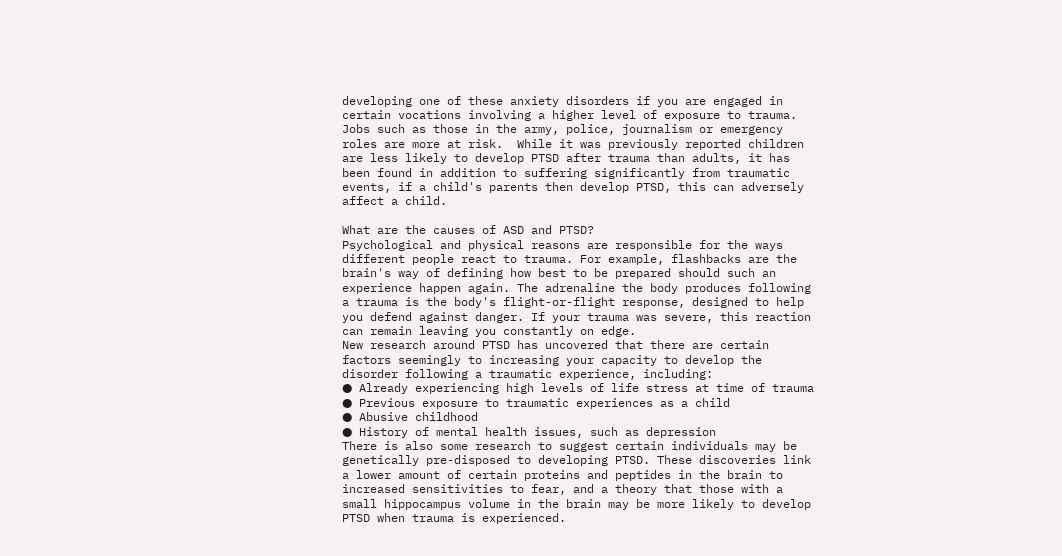developing one of these anxiety disorders if you are engaged in certain vocations involving a higher level of exposure to trauma. Jobs such as those in the army, police, journalism or emergency roles are more at risk.  While it was previously reported children are less likely to develop PTSD after trauma than adults, it has been found in addition to suffering significantly from traumatic events, if a child's parents then develop PTSD, this can adversely affect a child.

What are the causes of ASD and PTSD?
Psychological and physical reasons are responsible for the ways different people react to trauma. For example, flashbacks are the brain's way of defining how best to be prepared should such an experience happen again. The adrenaline the body produces following a trauma is the body's flight-or-flight response, designed to help you defend against danger. If your trauma was severe, this reaction can remain leaving you constantly on edge.
New research around PTSD has uncovered that there are certain factors seemingly to increasing your capacity to develop the disorder following a traumatic experience, including:
● Already experiencing high levels of life stress at time of trauma
● Previous exposure to traumatic experiences as a child
● Abusive childhood
● History of mental health issues, such as depression
There is also some research to suggest certain individuals may be genetically pre-disposed to developing PTSD. These discoveries link a lower amount of certain proteins and peptides in the brain to increased sensitivities to fear, and a theory that those with a small hippocampus volume in the brain may be more likely to develop PTSD when trauma is experienced.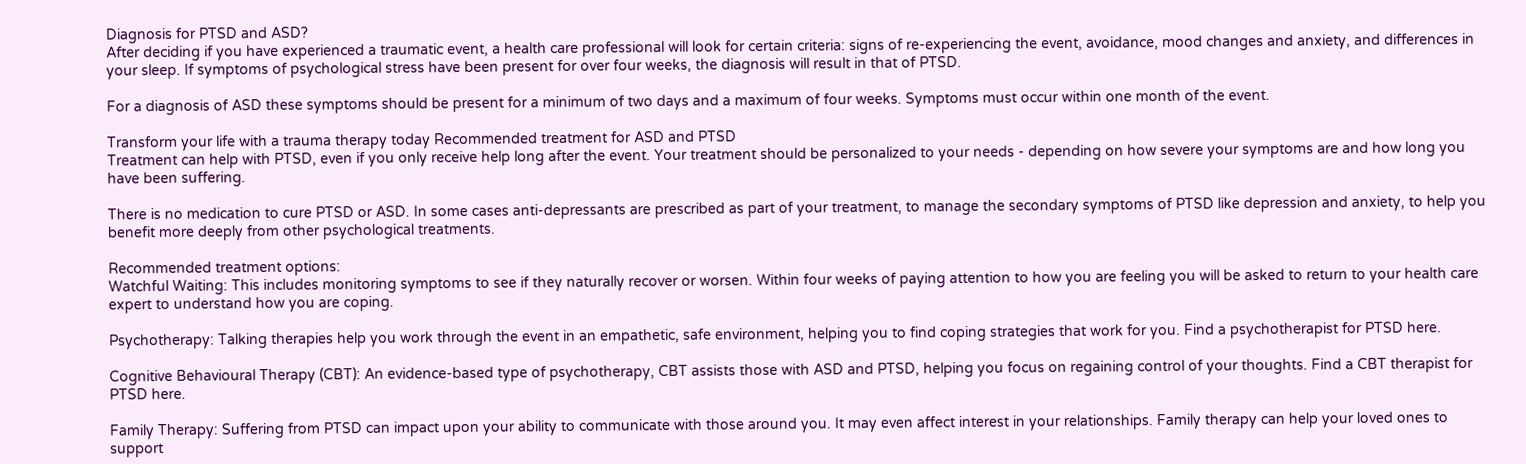Diagnosis for PTSD and ASD?
After deciding if you have experienced a traumatic event, a health care professional will look for certain criteria: signs of re-experiencing the event, avoidance, mood changes and anxiety, and differences in your sleep. If symptoms of psychological stress have been present for over four weeks, the diagnosis will result in that of PTSD.

For a diagnosis of ASD these symptoms should be present for a minimum of two days and a maximum of four weeks. Symptoms must occur within one month of the event.

Transform your life with a trauma therapy today Recommended treatment for ASD and PTSD
Treatment can help with PTSD, even if you only receive help long after the event. Your treatment should be personalized to your needs - depending on how severe your symptoms are and how long you have been suffering.

There is no medication to cure PTSD or ASD. In some cases anti-depressants are prescribed as part of your treatment, to manage the secondary symptoms of PTSD like depression and anxiety, to help you benefit more deeply from other psychological treatments.

Recommended treatment options:
Watchful Waiting: This includes monitoring symptoms to see if they naturally recover or worsen. Within four weeks of paying attention to how you are feeling you will be asked to return to your health care expert to understand how you are coping.

Psychotherapy: Talking therapies help you work through the event in an empathetic, safe environment, helping you to find coping strategies that work for you. Find a psychotherapist for PTSD here.

Cognitive Behavioural Therapy (CBT): An evidence-based type of psychotherapy, CBT assists those with ASD and PTSD, helping you focus on regaining control of your thoughts. Find a CBT therapist for PTSD here.

Family Therapy: Suffering from PTSD can impact upon your ability to communicate with those around you. It may even affect interest in your relationships. Family therapy can help your loved ones to support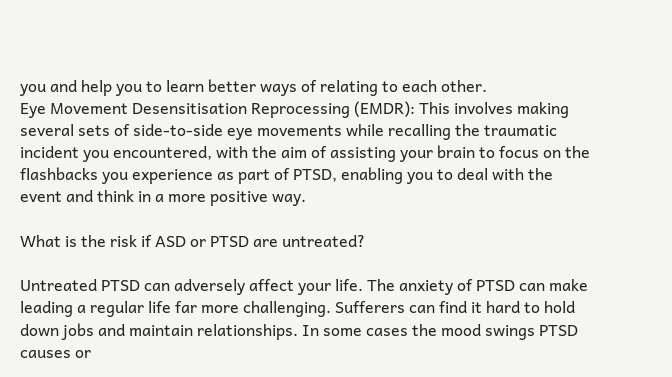you and help you to learn better ways of relating to each other.
Eye Movement Desensitisation Reprocessing (EMDR): This involves making several sets of side-to-side eye movements while recalling the traumatic incident you encountered, with the aim of assisting your brain to focus on the flashbacks you experience as part of PTSD, enabling you to deal with the event and think in a more positive way.

What is the risk if ASD or PTSD are untreated?

Untreated PTSD can adversely affect your life. The anxiety of PTSD can make leading a regular life far more challenging. Sufferers can find it hard to hold down jobs and maintain relationships. In some cases the mood swings PTSD causes or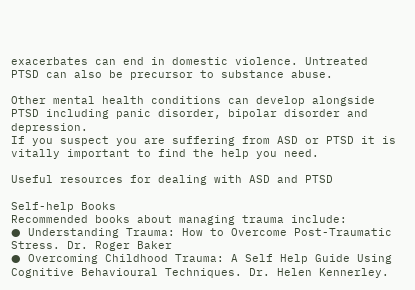exacerbates can end in domestic violence. Untreated PTSD can also be precursor to substance abuse.

Other mental health conditions can develop alongside PTSD including panic disorder, bipolar disorder and depression.
If you suspect you are suffering from ASD or PTSD it is vitally important to find the help you need.

Useful resources for dealing with ASD and PTSD

Self-help Books
Recommended books about managing trauma include:
● Understanding Trauma: How to Overcome Post-Traumatic Stress. Dr. Roger Baker
● Overcoming Childhood Trauma: A Self Help Guide Using Cognitive Behavioural Techniques. Dr. Helen Kennerley.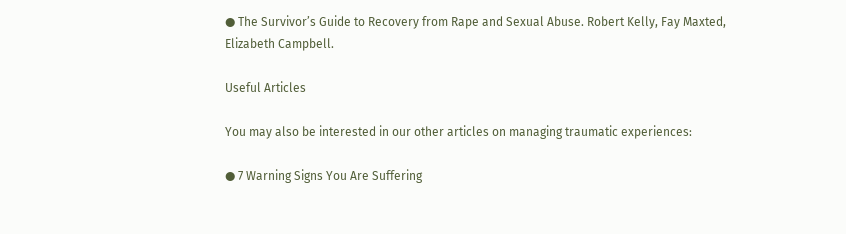● The Survivor’s Guide to Recovery from Rape and Sexual Abuse. Robert Kelly, Fay Maxted, Elizabeth Campbell.

Useful Articles

You may also be interested in our other articles on managing traumatic experiences:

● 7 Warning Signs You Are Suffering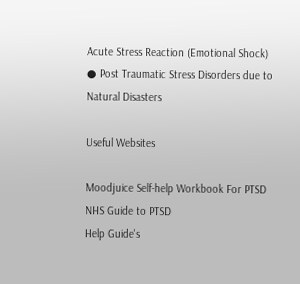Acute Stress Reaction (Emotional Shock)
● Post Traumatic Stress Disorders due to Natural Disasters

Useful Websites

Moodjuice Self-help Workbook For PTSD
NHS Guide to PTSD
Help Guide's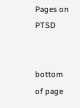Pages on PTSD


bottom of page